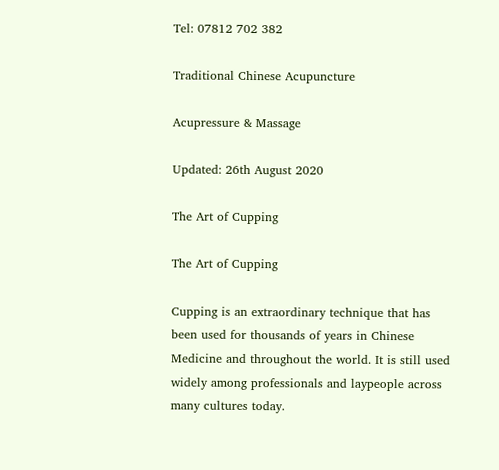Tel: 07812 702 382

Traditional Chinese Acupuncture

Acupressure & Massage

Updated: 26th August 2020

The Art of Cupping

The Art of Cupping

Cupping is an extraordinary technique that has been used for thousands of years in Chinese Medicine and throughout the world. It is still used widely among professionals and laypeople across many cultures today.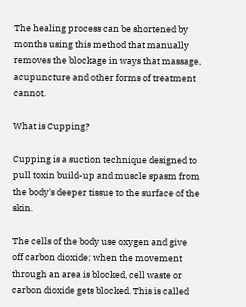The healing process can be shortened by months using this method that manually removes the blockage in ways that massage, acupuncture and other forms of treatment cannot.

What is Cupping?

Cupping is a suction technique designed to pull toxin build-up and muscle spasm from the body's deeper tissue to the surface of the skin.

The cells of the body use oxygen and give off carbon dioxide; when the movement through an area is blocked, cell waste or carbon dioxide gets blocked. This is called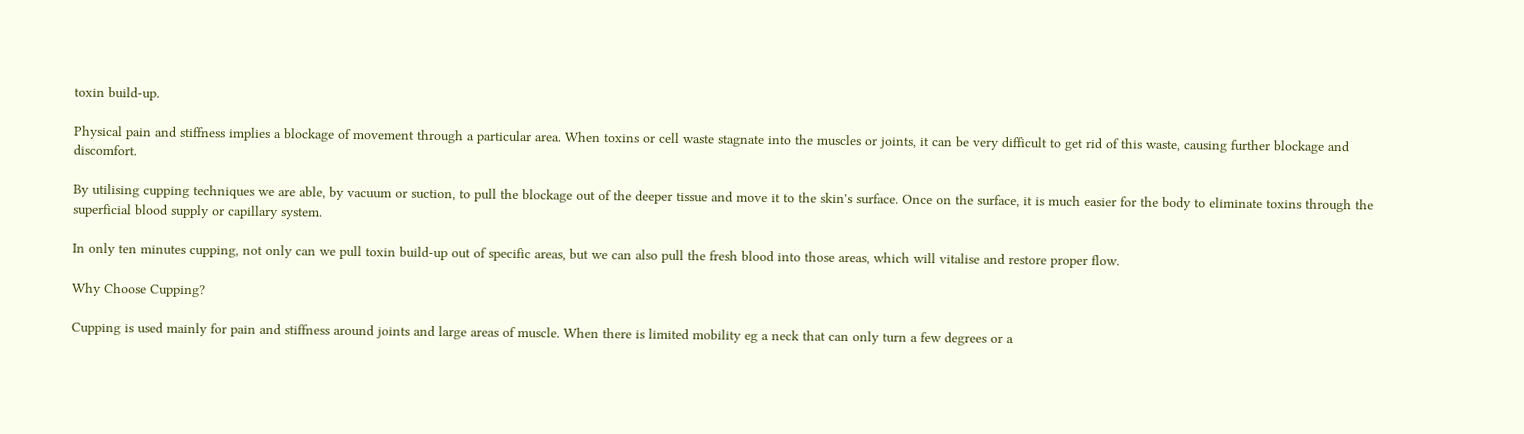toxin build-up.

Physical pain and stiffness implies a blockage of movement through a particular area. When toxins or cell waste stagnate into the muscles or joints, it can be very difficult to get rid of this waste, causing further blockage and discomfort.

By utilising cupping techniques we are able, by vacuum or suction, to pull the blockage out of the deeper tissue and move it to the skin's surface. Once on the surface, it is much easier for the body to eliminate toxins through the superficial blood supply or capillary system.

In only ten minutes cupping, not only can we pull toxin build-up out of specific areas, but we can also pull the fresh blood into those areas, which will vitalise and restore proper flow.

Why Choose Cupping?

Cupping is used mainly for pain and stiffness around joints and large areas of muscle. When there is limited mobility eg a neck that can only turn a few degrees or a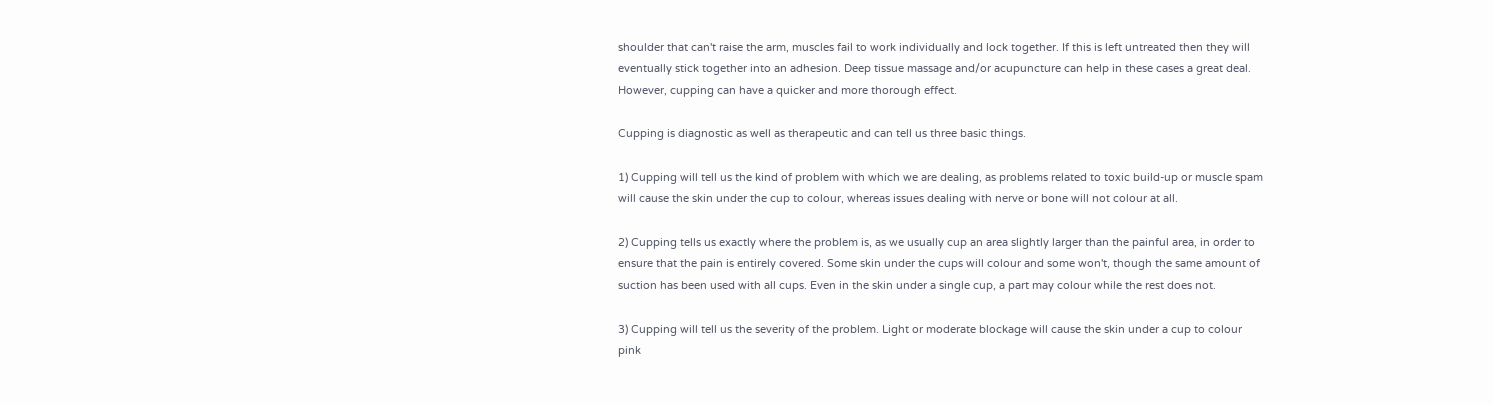shoulder that can't raise the arm, muscles fail to work individually and lock together. If this is left untreated then they will eventually stick together into an adhesion. Deep tissue massage and/or acupuncture can help in these cases a great deal. However, cupping can have a quicker and more thorough effect.

Cupping is diagnostic as well as therapeutic and can tell us three basic things.

1) Cupping will tell us the kind of problem with which we are dealing, as problems related to toxic build-up or muscle spam will cause the skin under the cup to colour, whereas issues dealing with nerve or bone will not colour at all.

2) Cupping tells us exactly where the problem is, as we usually cup an area slightly larger than the painful area, in order to ensure that the pain is entirely covered. Some skin under the cups will colour and some won't, though the same amount of suction has been used with all cups. Even in the skin under a single cup, a part may colour while the rest does not.

3) Cupping will tell us the severity of the problem. Light or moderate blockage will cause the skin under a cup to colour pink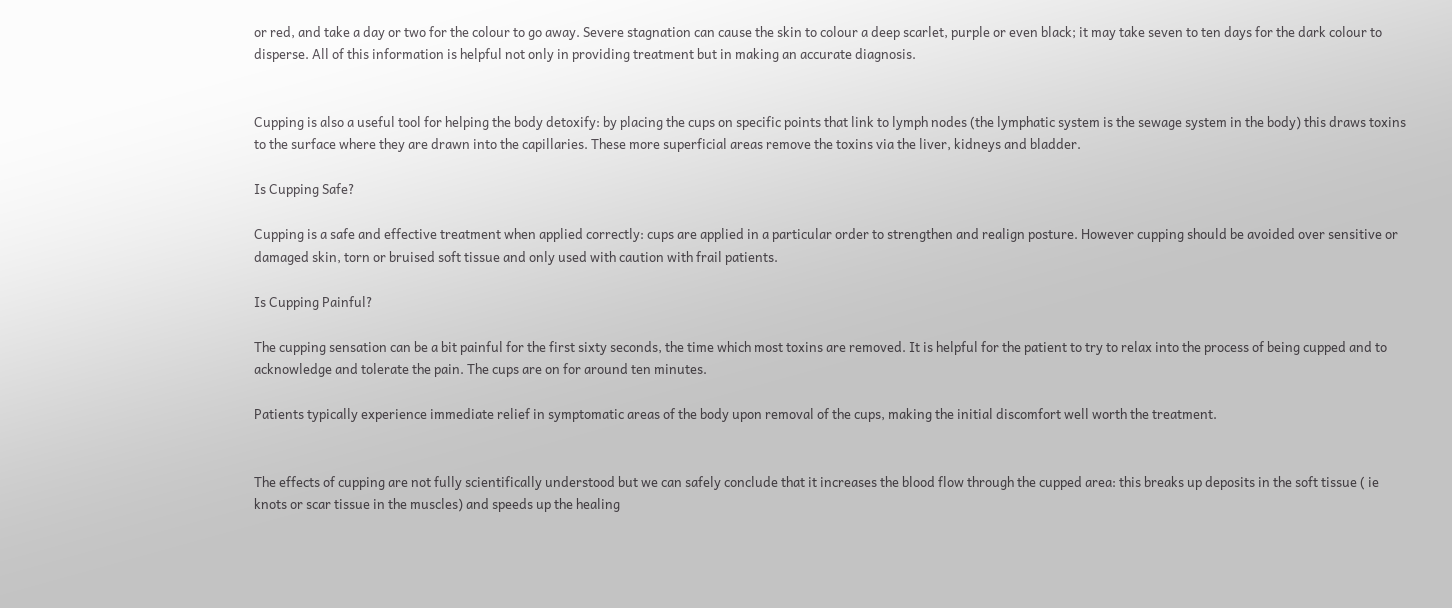or red, and take a day or two for the colour to go away. Severe stagnation can cause the skin to colour a deep scarlet, purple or even black; it may take seven to ten days for the dark colour to disperse. All of this information is helpful not only in providing treatment but in making an accurate diagnosis.


Cupping is also a useful tool for helping the body detoxify: by placing the cups on specific points that link to lymph nodes (the lymphatic system is the sewage system in the body) this draws toxins to the surface where they are drawn into the capillaries. These more superficial areas remove the toxins via the liver, kidneys and bladder.

Is Cupping Safe?

Cupping is a safe and effective treatment when applied correctly: cups are applied in a particular order to strengthen and realign posture. However cupping should be avoided over sensitive or damaged skin, torn or bruised soft tissue and only used with caution with frail patients.

Is Cupping Painful?

The cupping sensation can be a bit painful for the first sixty seconds, the time which most toxins are removed. It is helpful for the patient to try to relax into the process of being cupped and to acknowledge and tolerate the pain. The cups are on for around ten minutes.

Patients typically experience immediate relief in symptomatic areas of the body upon removal of the cups, making the initial discomfort well worth the treatment.


The effects of cupping are not fully scientifically understood but we can safely conclude that it increases the blood flow through the cupped area: this breaks up deposits in the soft tissue ( ie knots or scar tissue in the muscles) and speeds up the healing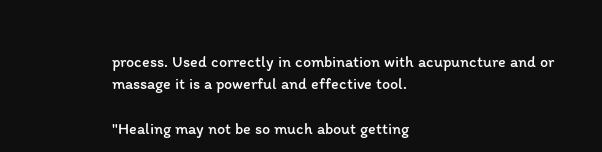process. Used correctly in combination with acupuncture and or massage it is a powerful and effective tool.

"Healing may not be so much about getting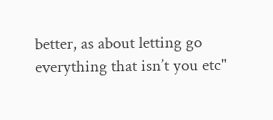better, as about letting go everything that isn’t you etc"